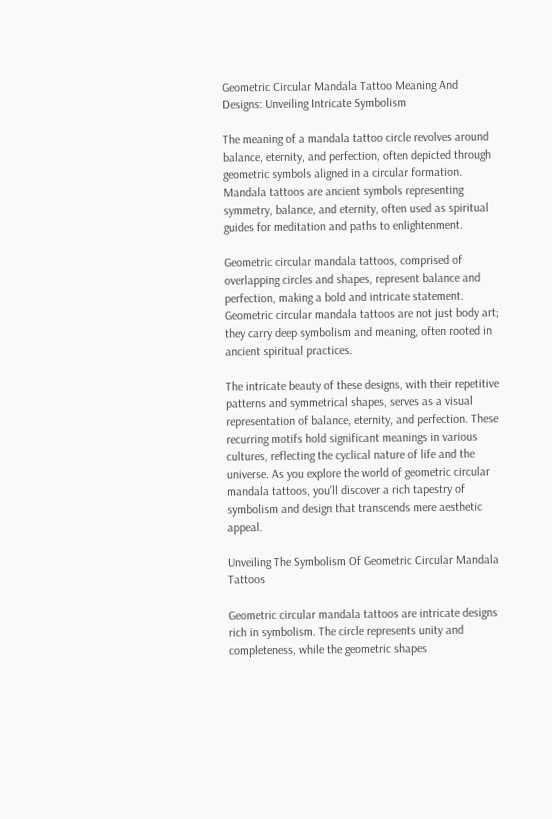Geometric Circular Mandala Tattoo Meaning And Designs: Unveiling Intricate Symbolism

The meaning of a mandala tattoo circle revolves around balance, eternity, and perfection, often depicted through geometric symbols aligned in a circular formation. Mandala tattoos are ancient symbols representing symmetry, balance, and eternity, often used as spiritual guides for meditation and paths to enlightenment.

Geometric circular mandala tattoos, comprised of overlapping circles and shapes, represent balance and perfection, making a bold and intricate statement. Geometric circular mandala tattoos are not just body art; they carry deep symbolism and meaning, often rooted in ancient spiritual practices.

The intricate beauty of these designs, with their repetitive patterns and symmetrical shapes, serves as a visual representation of balance, eternity, and perfection. These recurring motifs hold significant meanings in various cultures, reflecting the cyclical nature of life and the universe. As you explore the world of geometric circular mandala tattoos, you’ll discover a rich tapestry of symbolism and design that transcends mere aesthetic appeal.

Unveiling The Symbolism Of Geometric Circular Mandala Tattoos

Geometric circular mandala tattoos are intricate designs rich in symbolism. The circle represents unity and completeness, while the geometric shapes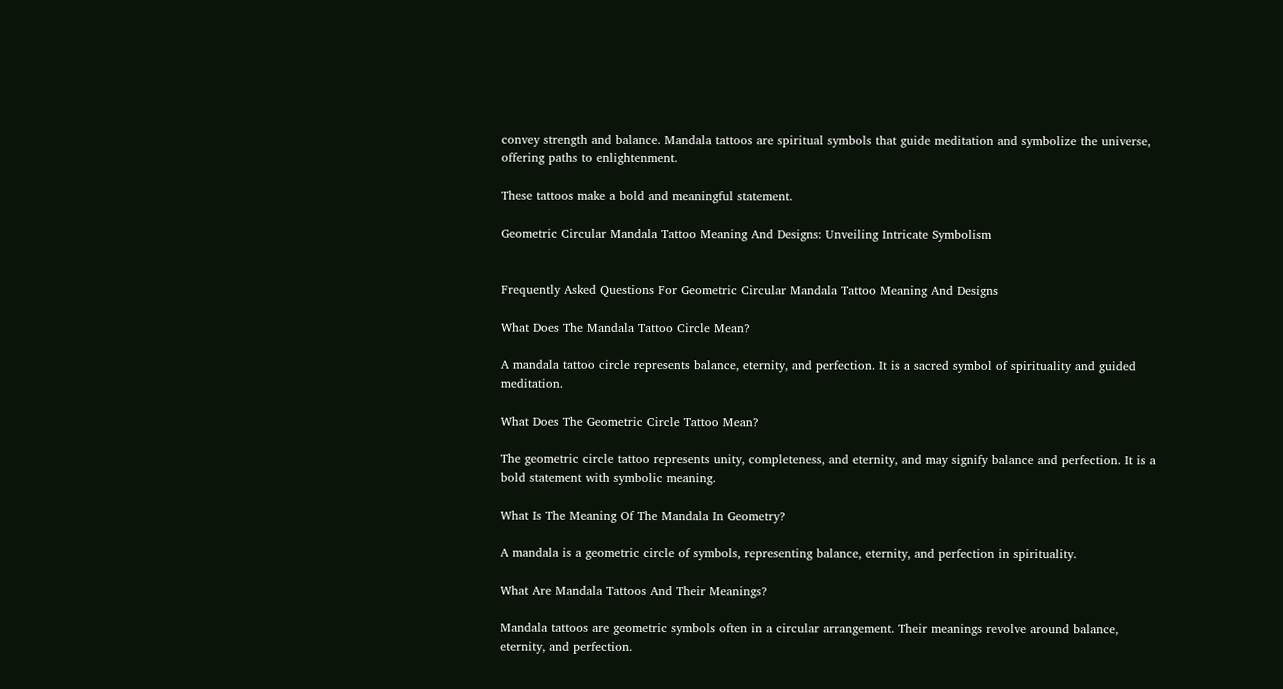convey strength and balance. Mandala tattoos are spiritual symbols that guide meditation and symbolize the universe, offering paths to enlightenment.

These tattoos make a bold and meaningful statement.

Geometric Circular Mandala Tattoo Meaning And Designs: Unveiling Intricate Symbolism


Frequently Asked Questions For Geometric Circular Mandala Tattoo Meaning And Designs

What Does The Mandala Tattoo Circle Mean?

A mandala tattoo circle represents balance, eternity, and perfection. It is a sacred symbol of spirituality and guided meditation.

What Does The Geometric Circle Tattoo Mean?

The geometric circle tattoo represents unity, completeness, and eternity, and may signify balance and perfection. It is a bold statement with symbolic meaning.

What Is The Meaning Of The Mandala In Geometry?

A mandala is a geometric circle of symbols, representing balance, eternity, and perfection in spirituality.

What Are Mandala Tattoos And Their Meanings?

Mandala tattoos are geometric symbols often in a circular arrangement. Their meanings revolve around balance, eternity, and perfection.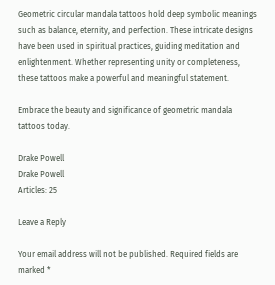Geometric circular mandala tattoos hold deep symbolic meanings such as balance, eternity, and perfection. These intricate designs have been used in spiritual practices, guiding meditation and enlightenment. Whether representing unity or completeness, these tattoos make a powerful and meaningful statement.

Embrace the beauty and significance of geometric mandala tattoos today.

Drake Powell
Drake Powell
Articles: 25

Leave a Reply

Your email address will not be published. Required fields are marked *